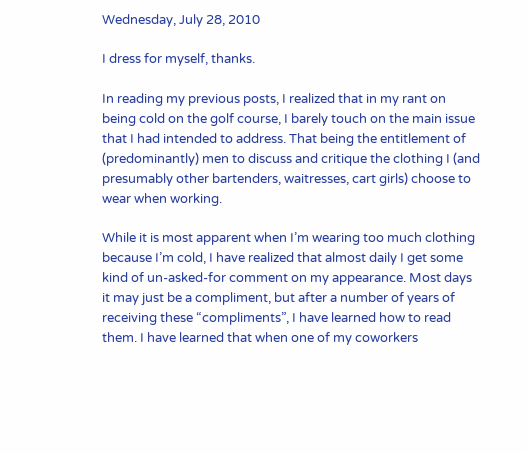Wednesday, July 28, 2010

I dress for myself, thanks.

In reading my previous posts, I realized that in my rant on being cold on the golf course, I barely touch on the main issue that I had intended to address. That being the entitlement of (predominantly) men to discuss and critique the clothing I (and presumably other bartenders, waitresses, cart girls) choose to wear when working.

While it is most apparent when I’m wearing too much clothing because I’m cold, I have realized that almost daily I get some kind of un-asked-for comment on my appearance. Most days it may just be a compliment, but after a number of years of receiving these “compliments”, I have learned how to read them. I have learned that when one of my coworkers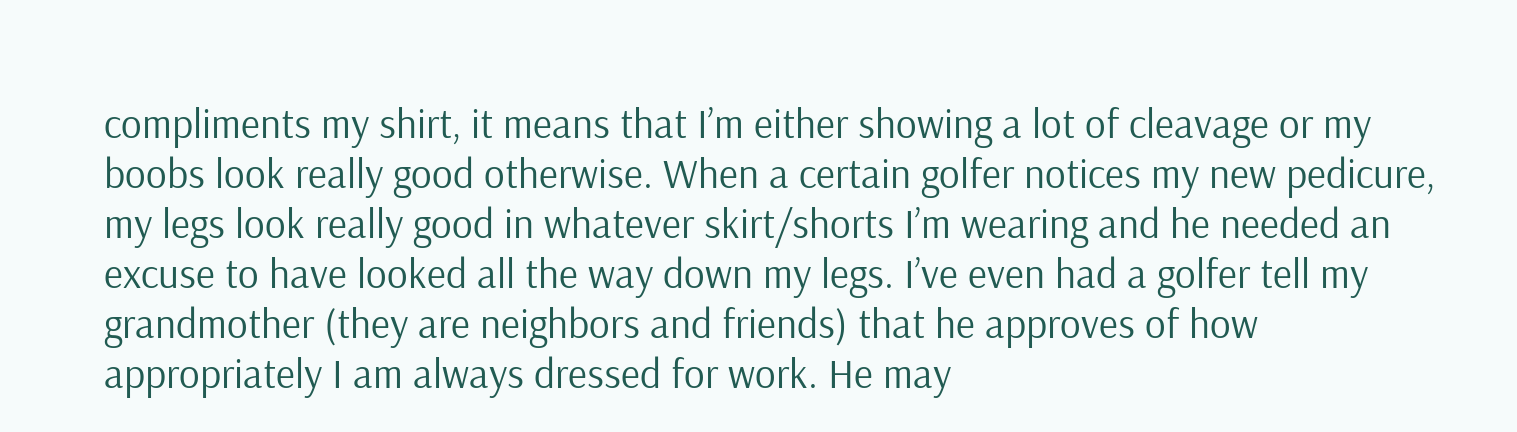compliments my shirt, it means that I’m either showing a lot of cleavage or my boobs look really good otherwise. When a certain golfer notices my new pedicure, my legs look really good in whatever skirt/shorts I’m wearing and he needed an excuse to have looked all the way down my legs. I’ve even had a golfer tell my grandmother (they are neighbors and friends) that he approves of how appropriately I am always dressed for work. He may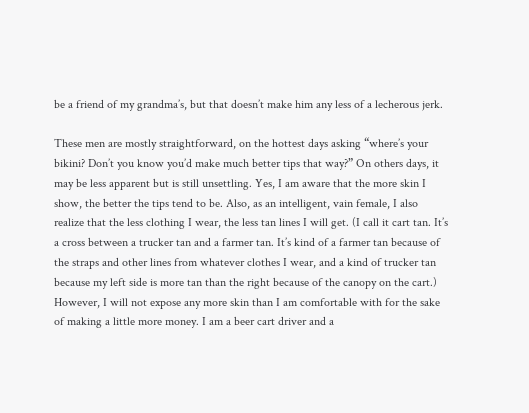be a friend of my grandma’s, but that doesn’t make him any less of a lecherous jerk.

These men are mostly straightforward, on the hottest days asking “where’s your bikini? Don’t you know you’d make much better tips that way?” On others days, it may be less apparent but is still unsettling. Yes, I am aware that the more skin I show, the better the tips tend to be. Also, as an intelligent, vain female, I also realize that the less clothing I wear, the less tan lines I will get. (I call it cart tan. It’s a cross between a trucker tan and a farmer tan. It’s kind of a farmer tan because of the straps and other lines from whatever clothes I wear, and a kind of trucker tan because my left side is more tan than the right because of the canopy on the cart.) However, I will not expose any more skin than I am comfortable with for the sake of making a little more money. I am a beer cart driver and a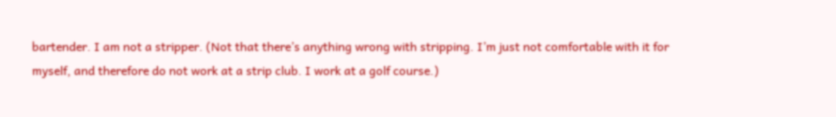bartender. I am not a stripper. (Not that there’s anything wrong with stripping. I’m just not comfortable with it for myself, and therefore do not work at a strip club. I work at a golf course.)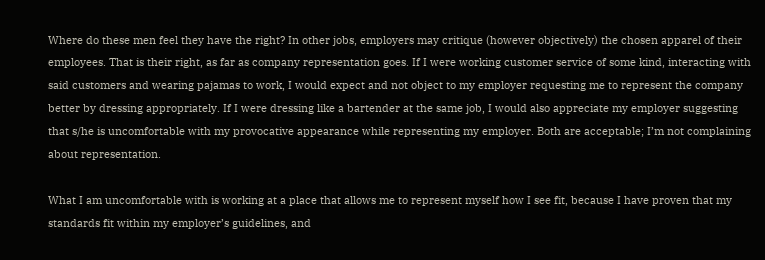Where do these men feel they have the right? In other jobs, employers may critique (however objectively) the chosen apparel of their employees. That is their right, as far as company representation goes. If I were working customer service of some kind, interacting with said customers and wearing pajamas to work, I would expect and not object to my employer requesting me to represent the company better by dressing appropriately. If I were dressing like a bartender at the same job, I would also appreciate my employer suggesting that s/he is uncomfortable with my provocative appearance while representing my employer. Both are acceptable; I’m not complaining about representation.

What I am uncomfortable with is working at a place that allows me to represent myself how I see fit, because I have proven that my standards fit within my employer’s guidelines, and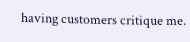having customers critique me.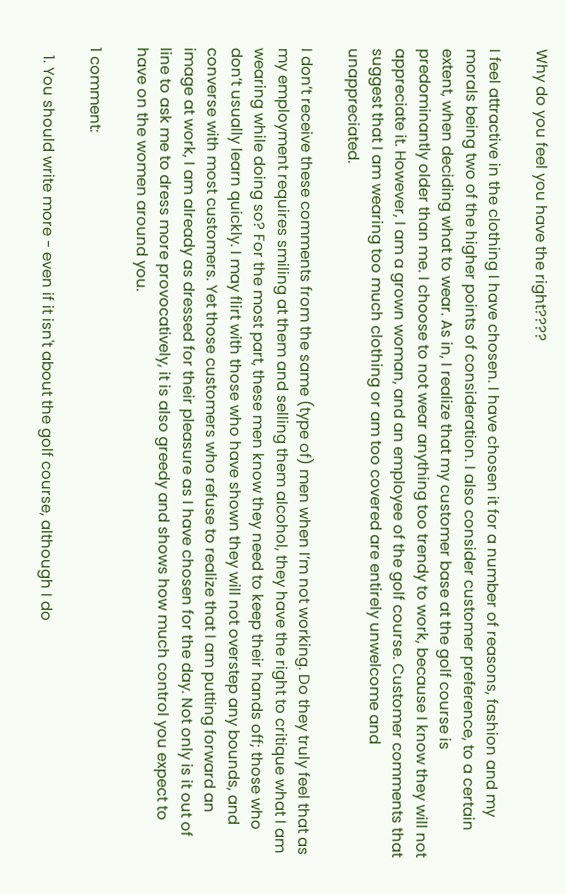Why do you feel you have the right????

I feel attractive in the clothing I have chosen. I have chosen it for a number of reasons, fashion and my morals being two of the higher points of consideration. I also consider customer preference, to a certain extent, when deciding what to wear. As in, I realize that my customer base at the golf course is predominantly older than me. I choose to not wear anything too trendy to work, because I know they will not appreciate it. However, I am a grown woman, and an employee of the golf course. Customer comments that suggest that I am wearing too much clothing or am too covered are entirely unwelcome and unappreciated.

I don’t receive these comments from the same (type of) men when I’m not working. Do they truly feel that as my employment requires smiling at them and selling them alcohol, they have the right to critique what I am wearing while doing so? For the most part, these men know they need to keep their hands off; those who don’t usually learn quickly. I may flirt with those who have shown they will not overstep any bounds, and converse with most customers. Yet those customers who refuse to realize that I am putting forward an image at work, I am already as dressed for their pleasure as I have chosen for the day. Not only is it out of line to ask me to dress more provocatively, it is also greedy and shows how much control you expect to have on the women around you.

1 comment:

  1. You should write more - even if it isn't about the golf course, although I do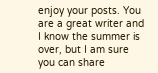enjoy your posts. You are a great writer and I know the summer is over, but I am sure you can share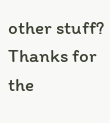other stuff? Thanks for the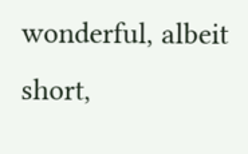wonderful, albeit short,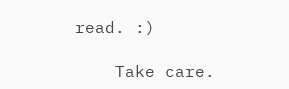read. :)

    Take care.